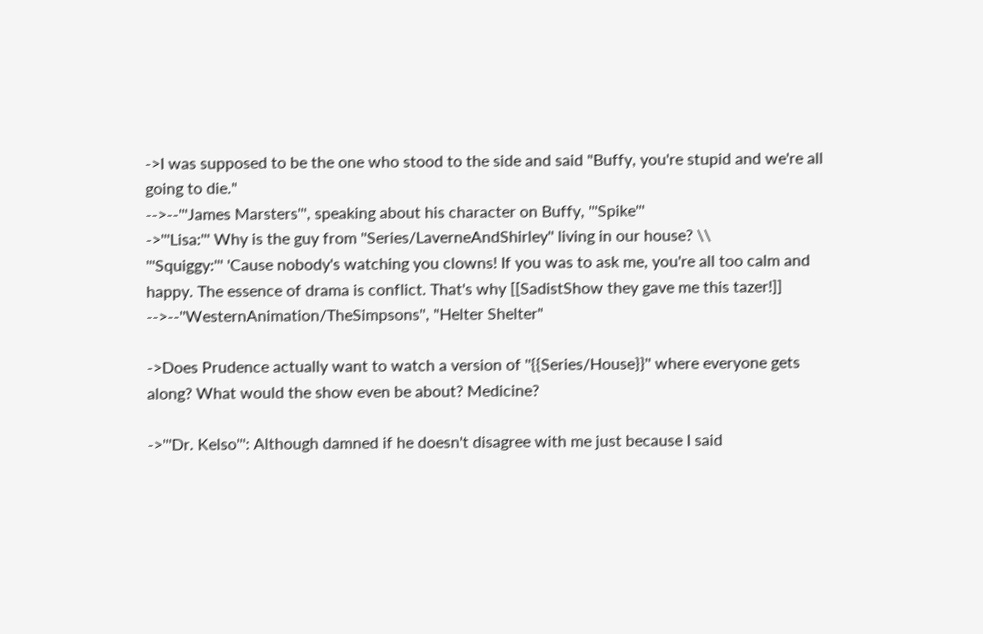->I was supposed to be the one who stood to the side and said "Buffy, you're stupid and we're all going to die."
-->--'''James Marsters''', speaking about his character on Buffy, '''Spike'''
->'''Lisa:''' Why is the guy from ''Series/LaverneAndShirley'' living in our house? \\
'''Squiggy:''' 'Cause nobody's watching you clowns! If you was to ask me, you're all too calm and happy. The essence of drama is conflict. That's why [[SadistShow they gave me this tazer!]]
-->--''WesternAnimation/TheSimpsons'', "Helter Shelter"

->Does Prudence actually want to watch a version of ''{{Series/House}}'' where everyone gets along? What would the show even be about? Medicine?

->'''Dr. Kelso''': Although damned if he doesn't disagree with me just because I said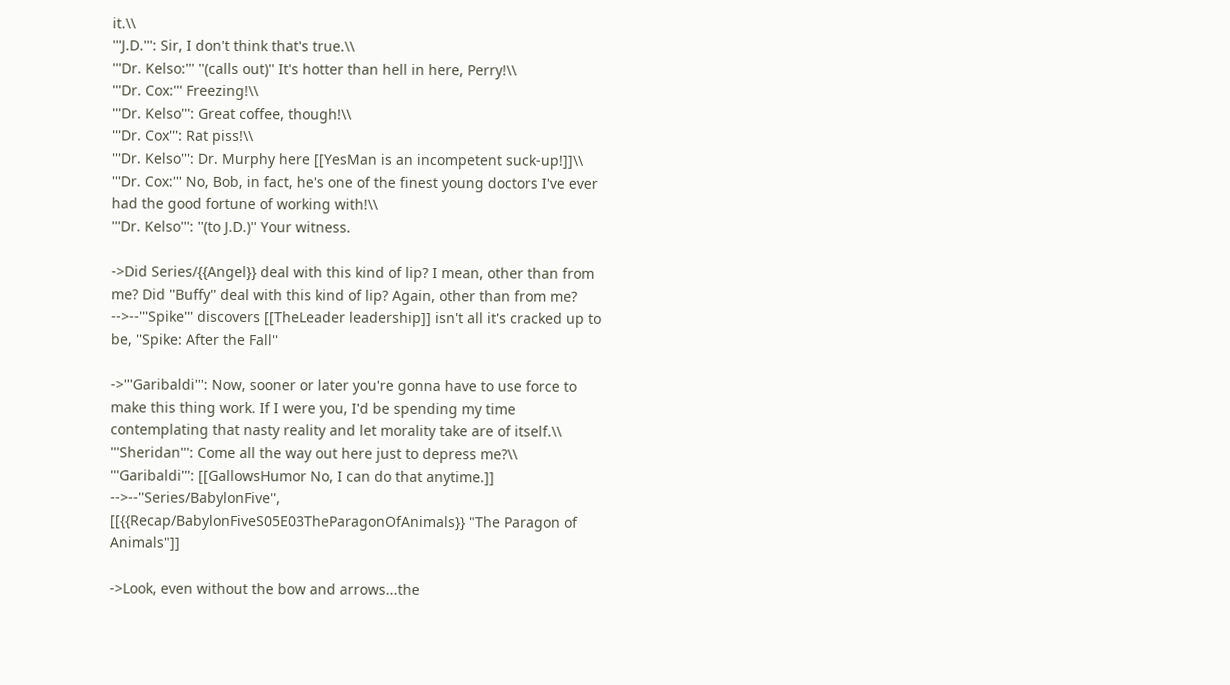it.\\
'''J.D.''': Sir, I don't think that's true.\\
'''Dr. Kelso:''' ''(calls out)'' It's hotter than hell in here, Perry!\\
'''Dr. Cox:''' Freezing!\\
'''Dr. Kelso''': Great coffee, though!\\
'''Dr. Cox''': Rat piss!\\
'''Dr. Kelso''': Dr. Murphy here [[YesMan is an incompetent suck-up!]]\\
'''Dr. Cox:''' No, Bob, in fact, he's one of the finest young doctors I've ever had the good fortune of working with!\\
'''Dr. Kelso''': ''(to J.D.)'' Your witness.

->Did Series/{{Angel}} deal with this kind of lip? I mean, other than from me? Did ''Buffy'' deal with this kind of lip? Again, other than from me?
-->--'''Spike''' discovers [[TheLeader leadership]] isn't all it's cracked up to be, ''Spike: After the Fall''

->'''Garibaldi''': Now, sooner or later you're gonna have to use force to make this thing work. If I were you, I'd be spending my time contemplating that nasty reality and let morality take are of itself.\\
'''Sheridan''': Come all the way out here just to depress me?\\
'''Garibaldi''': [[GallowsHumor No, I can do that anytime.]]
-->--''Series/BabylonFive'', [[{{Recap/BabylonFiveS05E03TheParagonOfAnimals}} "The Paragon of Animals"]]

->Look, even without the bow and arrows...the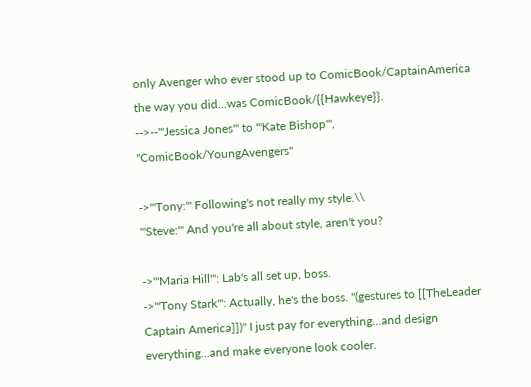only Avenger who ever stood up to ComicBook/CaptainAmerica the way you did...was ComicBook/{{Hawkeye}}.
-->--'''Jessica Jones''' to '''Kate Bishop''', ''ComicBook/YoungAvengers''

->'''Tony:''' Following's not really my style.\\
'''Steve:''' And you're all about style, aren't you?

->'''Maria Hill''': Lab's all set up, boss.
->'''Tony Stark''': Actually, he's the boss. ''(gestures to [[TheLeader Captain America]])'' I just pay for everything...and design everything...and make everyone look cooler.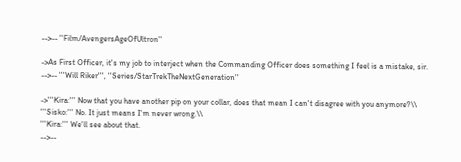-->-- ''Film/AvengersAgeOfUltron''

->As First Officer, it's my job to interject when the Commanding Officer does something I feel is a mistake, sir.
-->-- '''Will Riker''', ''Series/StarTrekTheNextGeneration''

->'''Kira:''' Now that you have another pip on your collar, does that mean I can't disagree with you anymore?\\
'''Sisko:''' No. It just means I'm never wrong.\\
'''Kira:''' We'll see about that.
-->--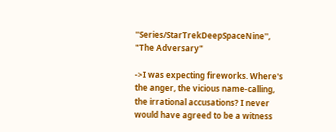''Series/StarTrekDeepSpaceNine'', "The Adversary"

->I was expecting fireworks. Where's the anger, the vicious name-calling, the irrational accusations? I never would have agreed to be a witness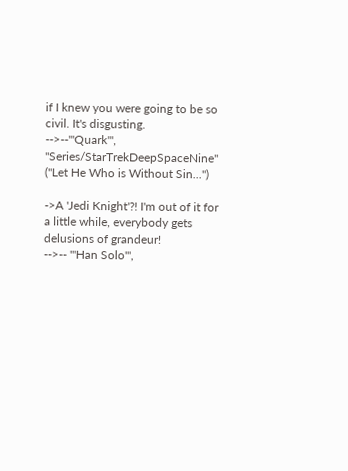if I knew you were going to be so civil. It's disgusting.
-->--'''Quark''', ''Series/StarTrekDeepSpaceNine'' ("Let He Who is Without Sin...")

->A 'Jedi Knight'?! I'm out of it for a little while, everybody gets delusions of grandeur!
-->-- '''Han Solo''',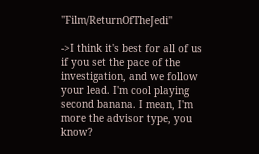''Film/ReturnOfTheJedi''

->I think it's best for all of us if you set the pace of the investigation, and we follow your lead. I'm cool playing second banana. I mean, I'm more the advisor type, you know?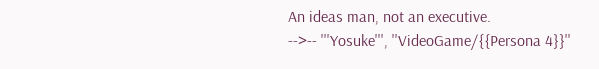An ideas man, not an executive.
-->-- '''Yosuke''', ''VideoGame/{{Persona 4}}''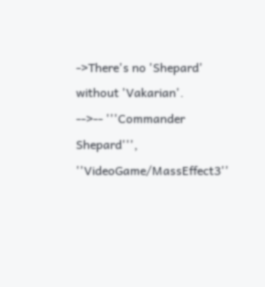->There's no 'Shepard' without 'Vakarian'.
-->-- '''Commander Shepard''', ''VideoGame/MassEffect3''